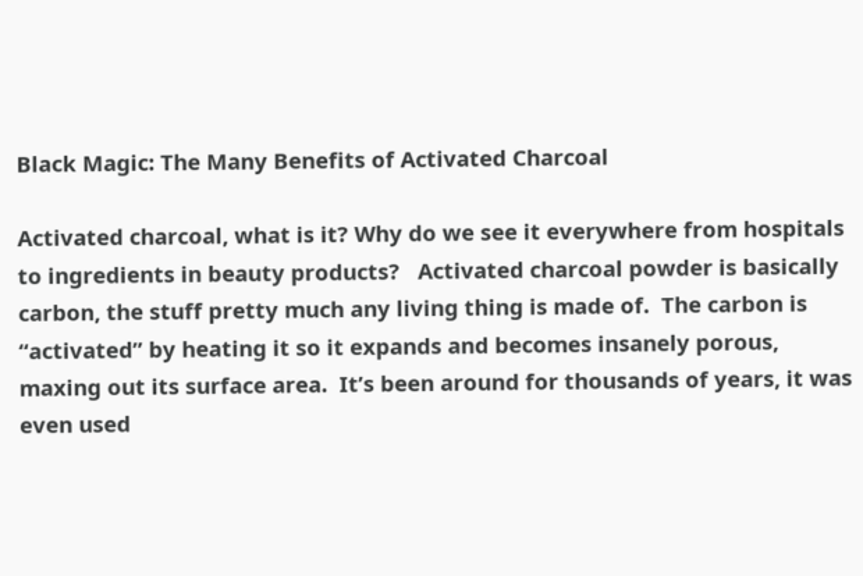Black Magic: The Many Benefits of Activated Charcoal

Activated charcoal, what is it? Why do we see it everywhere from hospitals to ingredients in beauty products?   Activated charcoal powder is basically carbon, the stuff pretty much any living thing is made of.  The carbon is “activated” by heating it so it expands and becomes insanely porous, maxing out its surface area.  It’s been around for thousands of years, it was even used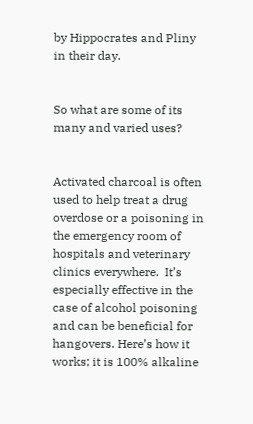by Hippocrates and Pliny in their day.


So what are some of its many and varied uses?


Activated charcoal is often used to help treat a drug overdose or a poisoning in the emergency room of hospitals and veterinary clinics everywhere.  It’s especially effective in the case of alcohol poisoning and can be beneficial for hangovers. Here’s how it works; it is 100% alkaline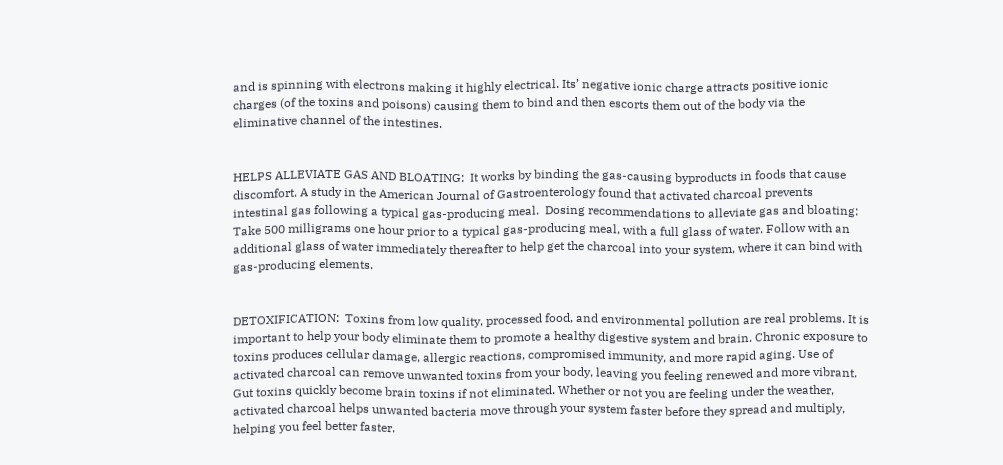and is spinning with electrons making it highly electrical. Its’ negative ionic charge attracts positive ionic charges (of the toxins and poisons) causing them to bind and then escorts them out of the body via the eliminative channel of the intestines.


HELPS ALLEVIATE GAS AND BLOATING:  It works by binding the gas-causing byproducts in foods that cause discomfort. A study in the American Journal of Gastroenterology found that activated charcoal prevents intestinal gas following a typical gas-producing meal.  Dosing recommendations to alleviate gas and bloating: Take 500 milligrams one hour prior to a typical gas-producing meal, with a full glass of water. Follow with an additional glass of water immediately thereafter to help get the charcoal into your system, where it can bind with gas-producing elements.


DETOXIFICATION:  Toxins from low quality, processed food, and environmental pollution are real problems. It is important to help your body eliminate them to promote a healthy digestive system and brain. Chronic exposure to toxins produces cellular damage, allergic reactions, compromised immunity, and more rapid aging. Use of activated charcoal can remove unwanted toxins from your body, leaving you feeling renewed and more vibrant. Gut toxins quickly become brain toxins if not eliminated. Whether or not you are feeling under the weather, activated charcoal helps unwanted bacteria move through your system faster before they spread and multiply, helping you feel better faster.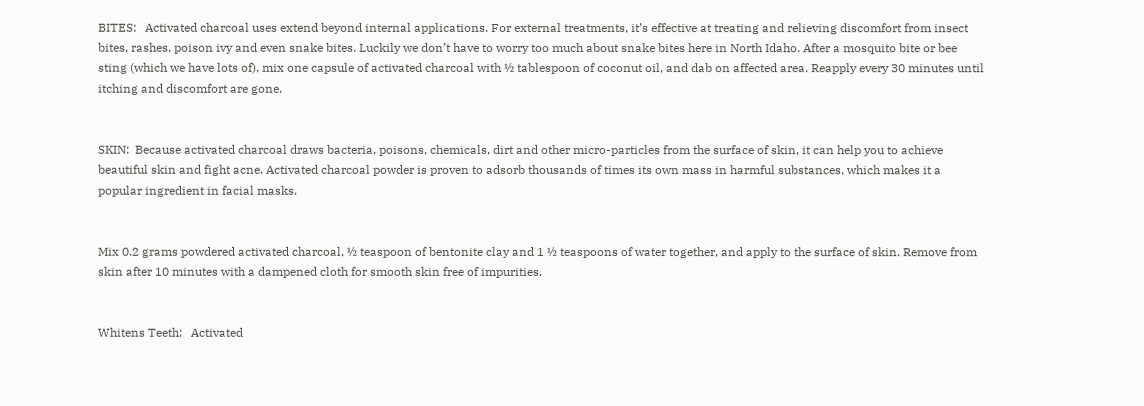BITES:   Activated charcoal uses extend beyond internal applications. For external treatments, it’s effective at treating and relieving discomfort from insect bites, rashes, poison ivy and even snake bites. Luckily we don’t have to worry too much about snake bites here in North Idaho. After a mosquito bite or bee sting (which we have lots of), mix one capsule of activated charcoal with ½ tablespoon of coconut oil, and dab on affected area. Reapply every 30 minutes until itching and discomfort are gone.


SKIN:  Because activated charcoal draws bacteria, poisons, chemicals, dirt and other micro-particles from the surface of skin, it can help you to achieve beautiful skin and fight acne. Activated charcoal powder is proven to adsorb thousands of times its own mass in harmful substances, which makes it a popular ingredient in facial masks.


Mix 0.2 grams powdered activated charcoal, ½ teaspoon of bentonite clay and 1 ½ teaspoons of water together, and apply to the surface of skin. Remove from skin after 10 minutes with a dampened cloth for smooth skin free of impurities.


Whitens Teeth:   Activated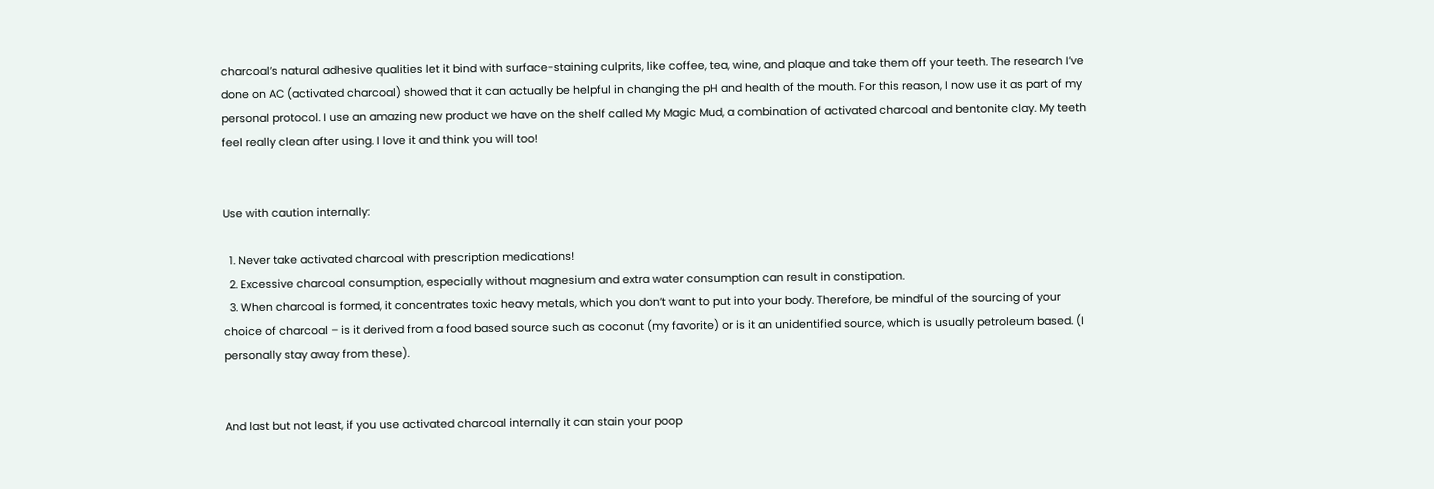charcoal’s natural adhesive qualities let it bind with surface-staining culprits, like coffee, tea, wine, and plaque and take them off your teeth. The research I’ve done on AC (activated charcoal) showed that it can actually be helpful in changing the pH and health of the mouth. For this reason, I now use it as part of my personal protocol. I use an amazing new product we have on the shelf called My Magic Mud, a combination of activated charcoal and bentonite clay. My teeth feel really clean after using. I love it and think you will too!


Use with caution internally:

  1. Never take activated charcoal with prescription medications!
  2. Excessive charcoal consumption, especially without magnesium and extra water consumption can result in constipation.
  3. When charcoal is formed, it concentrates toxic heavy metals, which you don’t want to put into your body. Therefore, be mindful of the sourcing of your choice of charcoal – is it derived from a food based source such as coconut (my favorite) or is it an unidentified source, which is usually petroleum based. (I personally stay away from these).


And last but not least, if you use activated charcoal internally it can stain your poop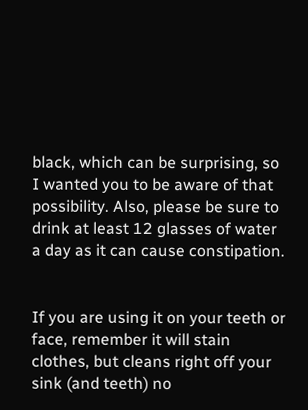black, which can be surprising, so I wanted you to be aware of that possibility. Also, please be sure to drink at least 12 glasses of water a day as it can cause constipation.


If you are using it on your teeth or face, remember it will stain clothes, but cleans right off your sink (and teeth) no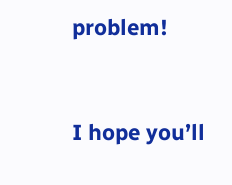problem!


I hope you’ll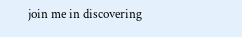join me in discovering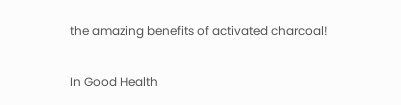the amazing benefits of activated charcoal!


In Good Health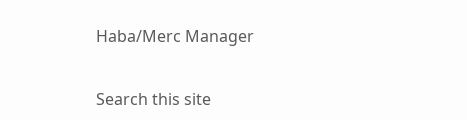Haba/Merc Manager


Search this site